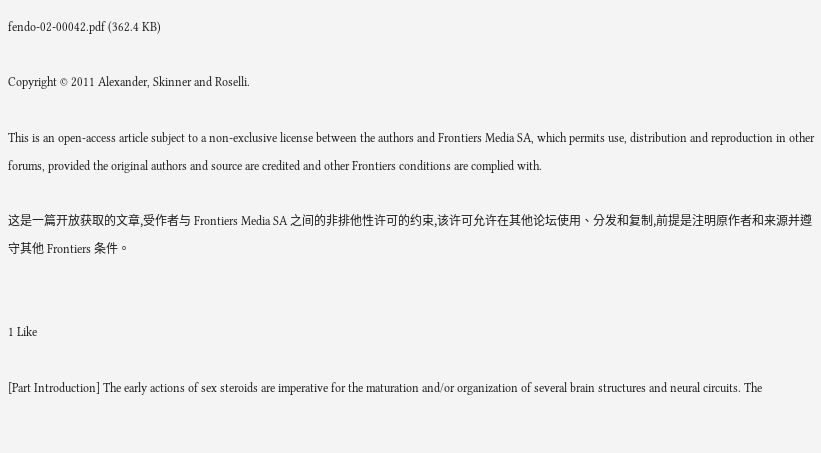fendo-02-00042.pdf (362.4 KB)

Copyright © 2011 Alexander, Skinner and Roselli.

This is an open-access article subject to a non-exclusive license between the authors and Frontiers Media SA, which permits use, distribution and reproduction in other forums, provided the original authors and source are credited and other Frontiers conditions are complied with.

这是一篇开放获取的文章,受作者与 Frontiers Media SA 之间的非排他性许可的约束,该许可允许在其他论坛使用、分发和复制,前提是注明原作者和来源并遵守其他 Frontiers 条件。


1 Like

[Part Introduction] The early actions of sex steroids are imperative for the maturation and/or organization of several brain structures and neural circuits. The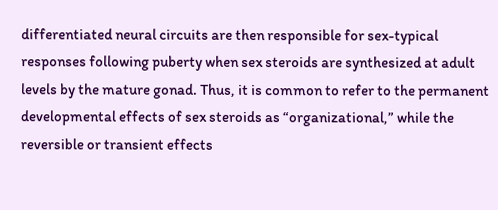differentiated neural circuits are then responsible for sex-typical responses following puberty when sex steroids are synthesized at adult levels by the mature gonad. Thus, it is common to refer to the permanent developmental effects of sex steroids as “organizational,” while the reversible or transient effects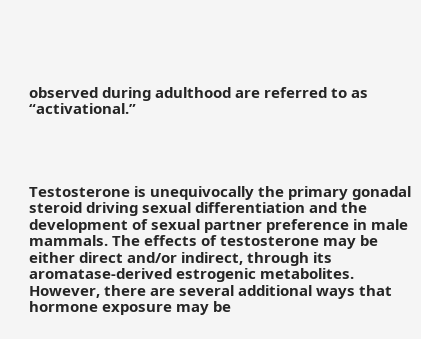observed during adulthood are referred to as “activational.”




Testosterone is unequivocally the primary gonadal steroid driving sexual differentiation and the development of sexual partner preference in male mammals. The effects of testosterone may be either direct and/or indirect, through its aromatase-derived estrogenic metabolites. However, there are several additional ways that hormone exposure may be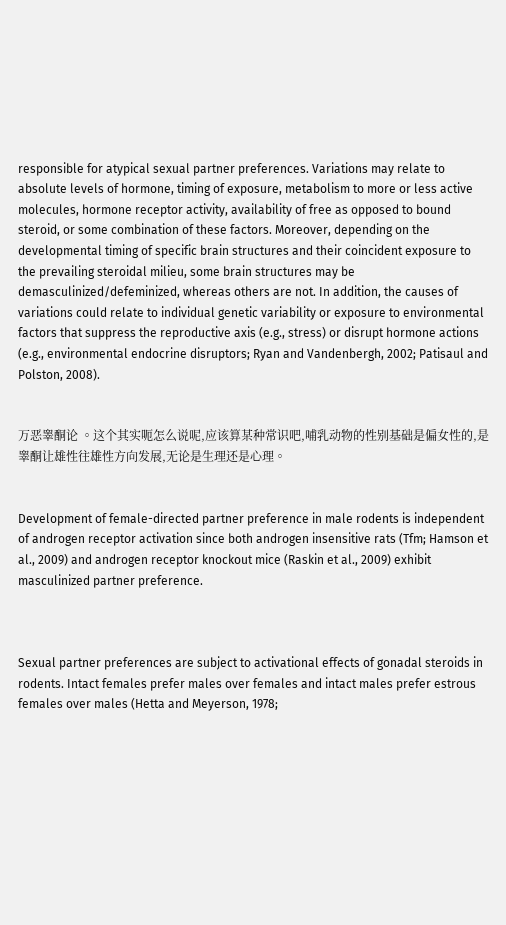responsible for atypical sexual partner preferences. Variations may relate to absolute levels of hormone, timing of exposure, metabolism to more or less active molecules, hormone receptor activity, availability of free as opposed to bound steroid, or some combination of these factors. Moreover, depending on the developmental timing of specific brain structures and their coincident exposure to the prevailing steroidal milieu, some brain structures may be demasculinized/defeminized, whereas others are not. In addition, the causes of variations could relate to individual genetic variability or exposure to environmental factors that suppress the reproductive axis (e.g., stress) or disrupt hormone actions (e.g., environmental endocrine disruptors; Ryan and Vandenbergh, 2002; Patisaul and Polston, 2008).


万恶睾酮论 。这个其实呃怎么说呢,应该算某种常识吧,哺乳动物的性别基础是偏女性的,是睾酮让雄性往雄性方向发展,无论是生理还是心理。


Development of female-directed partner preference in male rodents is independent of androgen receptor activation since both androgen insensitive rats (Tfm; Hamson et al., 2009) and androgen receptor knockout mice (Raskin et al., 2009) exhibit masculinized partner preference.



Sexual partner preferences are subject to activational effects of gonadal steroids in rodents. Intact females prefer males over females and intact males prefer estrous females over males (Hetta and Meyerson, 1978;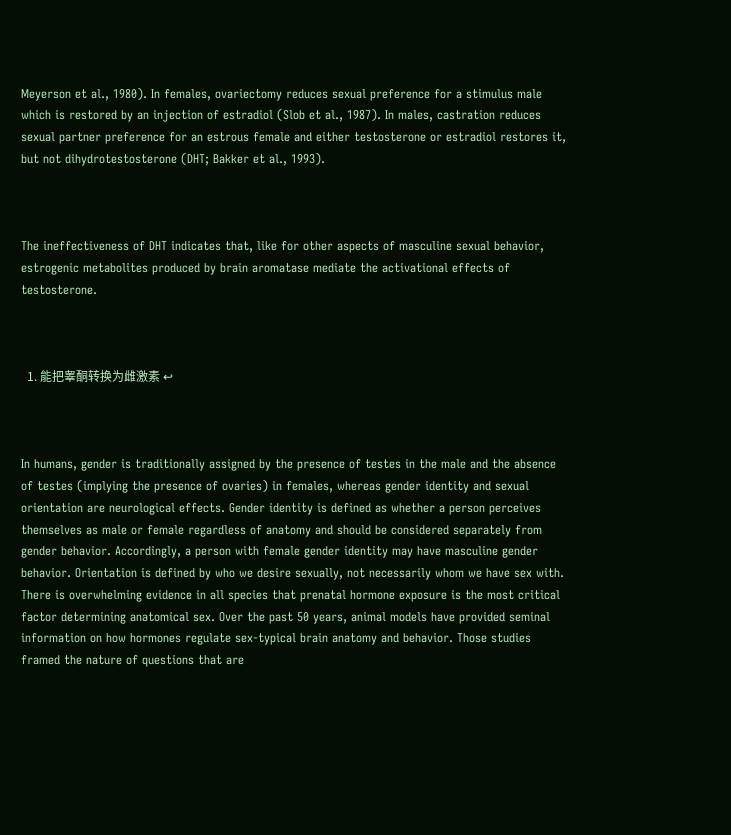Meyerson et al., 1980). In females, ovariectomy reduces sexual preference for a stimulus male which is restored by an injection of estradiol (Slob et al., 1987). In males, castration reduces sexual partner preference for an estrous female and either testosterone or estradiol restores it, but not dihydrotestosterone (DHT; Bakker et al., 1993).



The ineffectiveness of DHT indicates that, like for other aspects of masculine sexual behavior, estrogenic metabolites produced by brain aromatase mediate the activational effects of testosterone.



  1. 能把睾酮转换为雌激素 ↩



In humans, gender is traditionally assigned by the presence of testes in the male and the absence of testes (implying the presence of ovaries) in females, whereas gender identity and sexual orientation are neurological effects. Gender identity is defined as whether a person perceives themselves as male or female regardless of anatomy and should be considered separately from gender behavior. Accordingly, a person with female gender identity may have masculine gender behavior. Orientation is defined by who we desire sexually, not necessarily whom we have sex with. There is overwhelming evidence in all species that prenatal hormone exposure is the most critical factor determining anatomical sex. Over the past 50 years, animal models have provided seminal information on how hormones regulate sex-typical brain anatomy and behavior. Those studies framed the nature of questions that are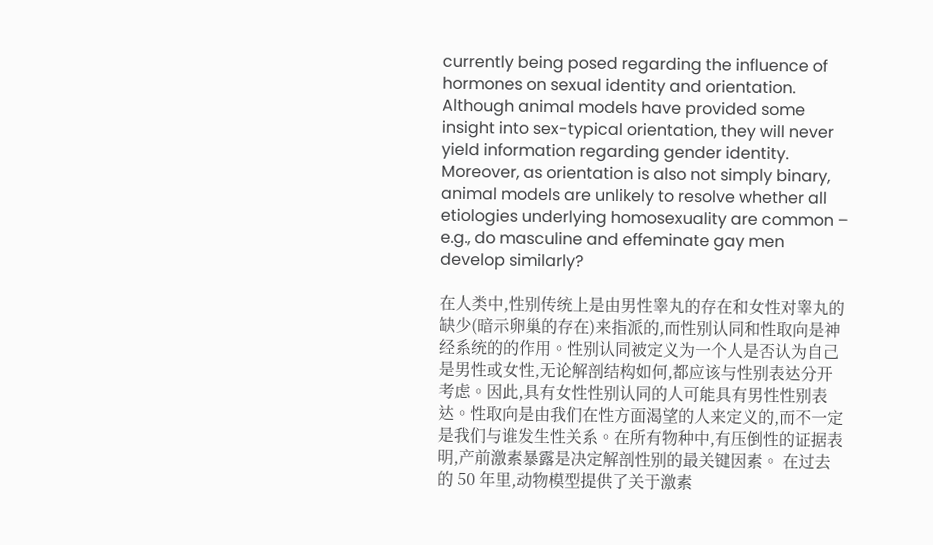currently being posed regarding the influence of hormones on sexual identity and orientation. Although animal models have provided some insight into sex-typical orientation, they will never yield information regarding gender identity. Moreover, as orientation is also not simply binary, animal models are unlikely to resolve whether all etiologies underlying homosexuality are common – e.g., do masculine and effeminate gay men develop similarly?

在人类中,性别传统上是由男性睾丸的存在和女性对睾丸的缺少(暗示卵巢的存在)来指派的,而性别认同和性取向是神经系统的的作用。性别认同被定义为一个人是否认为自己是男性或女性,无论解剖结构如何,都应该与性别表达分开考虑。因此,具有女性性别认同的人可能具有男性性别表达。性取向是由我们在性方面渴望的人来定义的,而不一定是我们与谁发生性关系。在所有物种中,有压倒性的证据表明,产前激素暴露是决定解剖性别的最关键因素。 在过去的 50 年里,动物模型提供了关于激素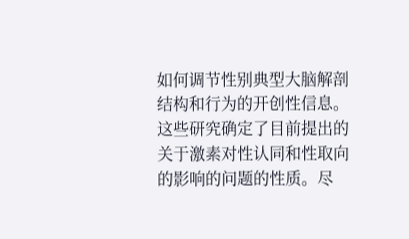如何调节性别典型大脑解剖结构和行为的开创性信息。这些研究确定了目前提出的关于激素对性认同和性取向的影响的问题的性质。尽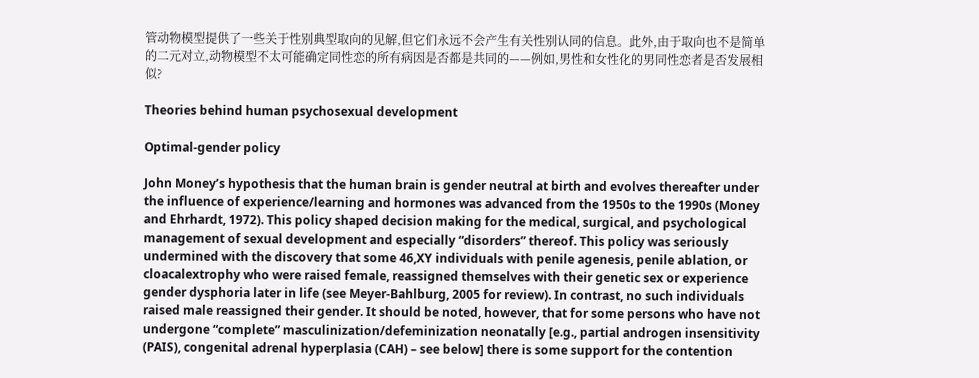管动物模型提供了一些关于性别典型取向的见解,但它们永远不会产生有关性别认同的信息。此外,由于取向也不是简单的二元对立,动物模型不太可能确定同性恋的所有病因是否都是共同的——例如,男性和女性化的男同性恋者是否发展相似?

Theories behind human psychosexual development

Optimal-gender policy

John Money’s hypothesis that the human brain is gender neutral at birth and evolves thereafter under the influence of experience/learning and hormones was advanced from the 1950s to the 1990s (Money and Ehrhardt, 1972). This policy shaped decision making for the medical, surgical, and psychological management of sexual development and especially “disorders” thereof. This policy was seriously undermined with the discovery that some 46,XY individuals with penile agenesis, penile ablation, or cloacalextrophy who were raised female, reassigned themselves with their genetic sex or experience gender dysphoria later in life (see Meyer-Bahlburg, 2005 for review). In contrast, no such individuals raised male reassigned their gender. It should be noted, however, that for some persons who have not undergone “complete” masculinization/defeminization neonatally [e.g., partial androgen insensitivity (PAIS), congenital adrenal hyperplasia (CAH) – see below] there is some support for the contention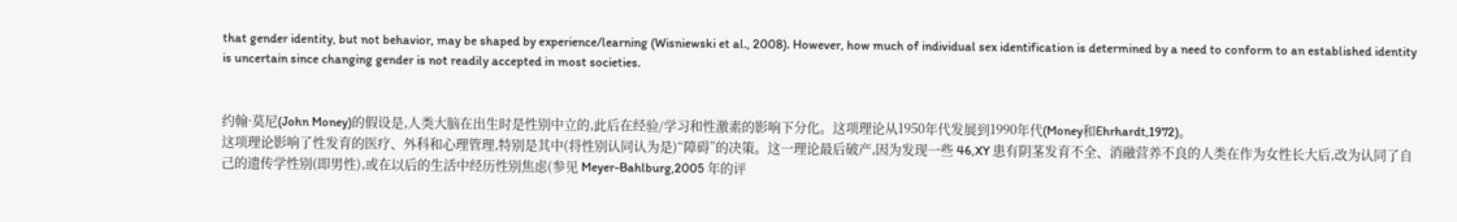that gender identity, but not behavior, may be shaped by experience/learning (Wisniewski et al., 2008). However, how much of individual sex identification is determined by a need to conform to an established identity is uncertain since changing gender is not readily accepted in most societies.


约翰·莫尼(John Money)的假设是,人类大脑在出生时是性别中立的,此后在经验/学习和性激素的影响下分化。这项理论从1950年代发展到1990年代(Money和Ehrhardt,1972)。
这项理论影响了性发育的医疗、外科和心理管理,特别是其中(将性别认同认为是)“障碍”的决策。这一理论最后破产,因为发现一些 46,XY 患有阴茎发育不全、消融营养不良的人类在作为女性长大后,改为认同了自己的遗传学性别(即男性),或在以后的生活中经历性别焦虑(参见 Meyer-Bahlburg,2005 年的评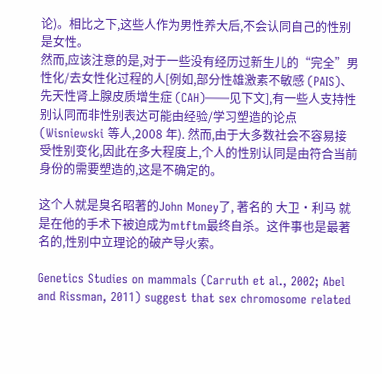论)。相比之下,这些人作为男性养大后,不会认同自己的性别是女性。
然而,应该注意的是,对于一些没有经历过新生儿的“完全”男性化/去女性化过程的人[例如,部分性雄激素不敏感 (PAIS)、先天性肾上腺皮质增生症 (CAH)——见下文],有一些人支持性别认同而非性别表达可能由经验/学习塑造的论点(Wisniewski 等人,2008 年). 然而,由于大多数社会不容易接受性别变化,因此在多大程度上,个人的性别认同是由符合当前身份的需要塑造的,这是不确定的。

这个人就是臭名昭著的John Money了, 著名的 大卫·利马 就是在他的手术下被迫成为mtftm最终自杀。这件事也是最著名的,性别中立理论的破产导火索。

Genetics Studies on mammals (Carruth et al., 2002; Abel and Rissman, 2011) suggest that sex chromosome related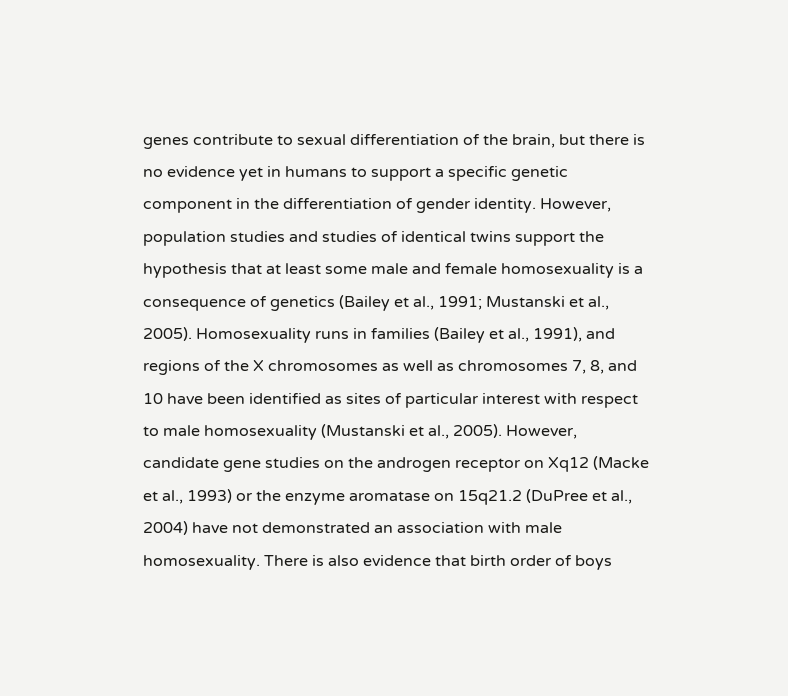genes contribute to sexual differentiation of the brain, but there is no evidence yet in humans to support a specific genetic component in the differentiation of gender identity. However, population studies and studies of identical twins support the hypothesis that at least some male and female homosexuality is a consequence of genetics (Bailey et al., 1991; Mustanski et al., 2005). Homosexuality runs in families (Bailey et al., 1991), and regions of the X chromosomes as well as chromosomes 7, 8, and 10 have been identified as sites of particular interest with respect to male homosexuality (Mustanski et al., 2005). However, candidate gene studies on the androgen receptor on Xq12 (Macke et al., 1993) or the enzyme aromatase on 15q21.2 (DuPree et al., 2004) have not demonstrated an association with male homosexuality. There is also evidence that birth order of boys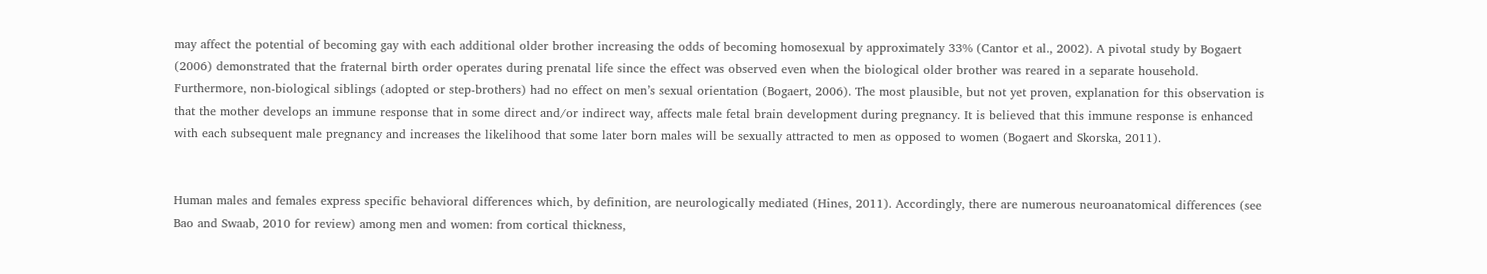may affect the potential of becoming gay with each additional older brother increasing the odds of becoming homosexual by approximately 33% (Cantor et al., 2002). A pivotal study by Bogaert (2006) demonstrated that the fraternal birth order operates during prenatal life since the effect was observed even when the biological older brother was reared in a separate household. Furthermore, non-biological siblings (adopted or step-brothers) had no effect on men’s sexual orientation (Bogaert, 2006). The most plausible, but not yet proven, explanation for this observation is that the mother develops an immune response that in some direct and/or indirect way, affects male fetal brain development during pregnancy. It is believed that this immune response is enhanced with each subsequent male pregnancy and increases the likelihood that some later born males will be sexually attracted to men as opposed to women (Bogaert and Skorska, 2011).


Human males and females express specific behavioral differences which, by definition, are neurologically mediated (Hines, 2011). Accordingly, there are numerous neuroanatomical differences (see Bao and Swaab, 2010 for review) among men and women: from cortical thickness,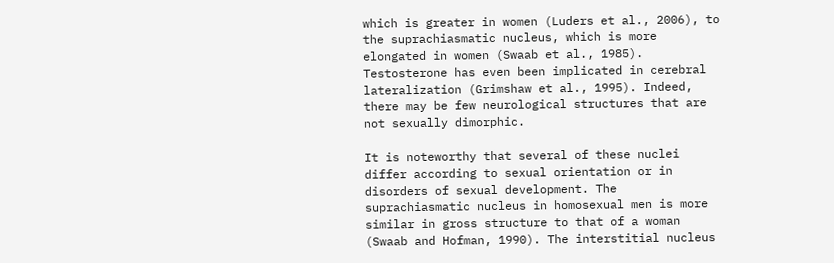which is greater in women (Luders et al., 2006), to the suprachiasmatic nucleus, which is more elongated in women (Swaab et al., 1985). Testosterone has even been implicated in cerebral lateralization (Grimshaw et al., 1995). Indeed, there may be few neurological structures that are not sexually dimorphic.

It is noteworthy that several of these nuclei differ according to sexual orientation or in disorders of sexual development. The suprachiasmatic nucleus in homosexual men is more similar in gross structure to that of a woman (Swaab and Hofman, 1990). The interstitial nucleus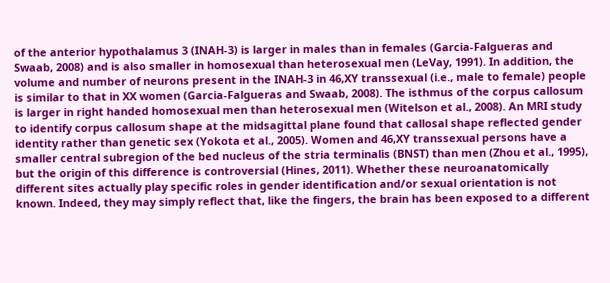of the anterior hypothalamus 3 (INAH-3) is larger in males than in females (Garcia-Falgueras and Swaab, 2008) and is also smaller in homosexual than heterosexual men (LeVay, 1991). In addition, the volume and number of neurons present in the INAH-3 in 46,XY transsexual (i.e., male to female) people is similar to that in XX women (Garcia-Falgueras and Swaab, 2008). The isthmus of the corpus callosum is larger in right handed homosexual men than heterosexual men (Witelson et al., 2008). An MRI study to identify corpus callosum shape at the midsagittal plane found that callosal shape reflected gender identity rather than genetic sex (Yokota et al., 2005). Women and 46,XY transsexual persons have a smaller central subregion of the bed nucleus of the stria terminalis (BNST) than men (Zhou et al., 1995), but the origin of this difference is controversial (Hines, 2011). Whether these neuroanatomically different sites actually play specific roles in gender identification and/or sexual orientation is not known. Indeed, they may simply reflect that, like the fingers, the brain has been exposed to a different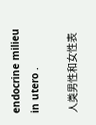endocrine milieu in utero .

人类男性和女性表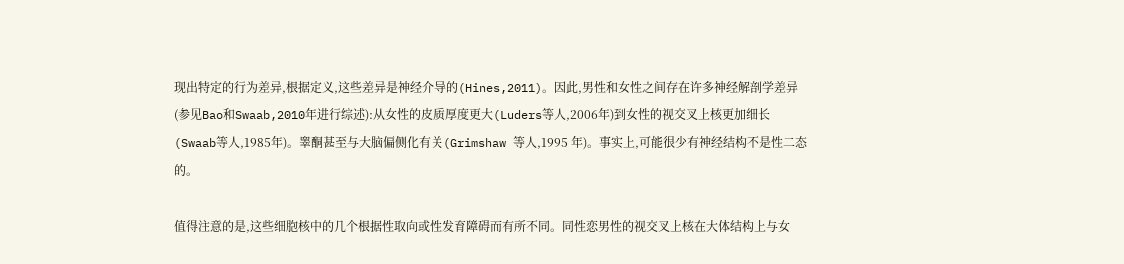现出特定的行为差异,根据定义,这些差异是神经介导的(Hines,2011)。因此,男性和女性之间存在许多神经解剖学差异(参见Bao和Swaab,2010年进行综述):从女性的皮质厚度更大(Luders等人,2006年)到女性的视交叉上核更加细长(Swaab等人,1985年)。睾酮甚至与大脑偏侧化有关(Grimshaw 等人,1995 年)。事实上,可能很少有神经结构不是性二态的。

值得注意的是,这些细胞核中的几个根据性取向或性发育障碍而有所不同。同性恋男性的视交叉上核在大体结构上与女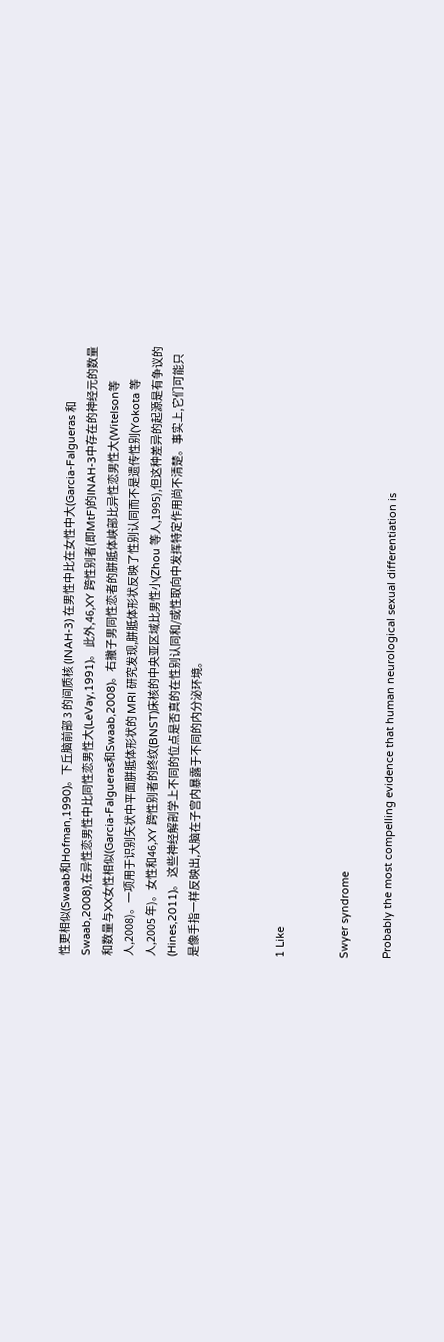性更相似(Swaab和Hofman,1990)。下丘脑前部 3 的间质核 (INAH-3) 在男性中比在女性中大(Garcia-Falgueras 和 Swaab,2008),在异性恋男性中比同性恋男性大(LeVay,1991)。 此外,46,XY 跨性别者(即MtF)的INAH-3中存在的神经元的数量和数量与XX女性相似(Garcia-Falgueras和Swaab,2008)。右撇子男同性恋者的胼胝体峡部比异性恋男性大(Witelson等人,2008)。一项用于识别矢状中平面胼胝体形状的 MRI 研究发现,胼胝体形状反映了性别认同而不是遗传性别(Yokota 等人,2005 年)。女性和46,XY 跨性别者的终纹(BNST)床核的中央亚区域比男性小(Zhou 等人,1995),但这种差异的起源是有争议的(Hines,2011)。 这些神经解剖学上不同的位点是否真的在性别认同和/或性取向中发挥特定作用尚不清楚。事实上,它们可能只是像手指一样反映出,大脑在子宫内暴露于不同的内分泌环境。



1 Like


Swyer syndrome

Probably the most compelling evidence that human neurological sexual differentiation is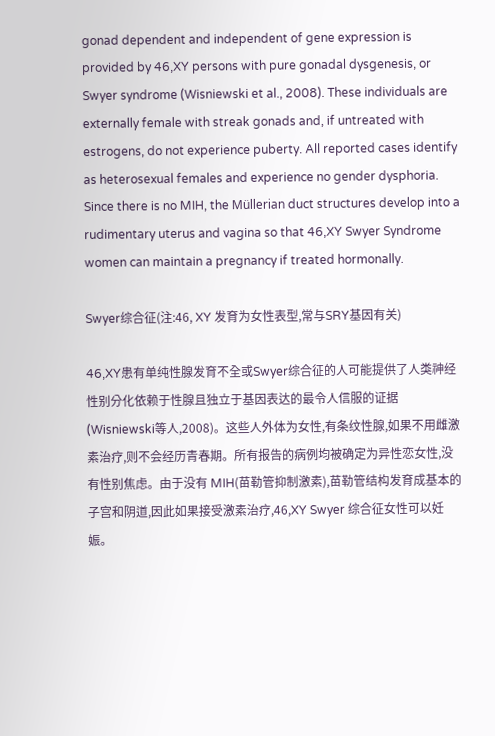gonad dependent and independent of gene expression is provided by 46,XY persons with pure gonadal dysgenesis, or Swyer syndrome (Wisniewski et al., 2008). These individuals are externally female with streak gonads and, if untreated with estrogens, do not experience puberty. All reported cases identify as heterosexual females and experience no gender dysphoria. Since there is no MIH, the Müllerian duct structures develop into a rudimentary uterus and vagina so that 46,XY Swyer Syndrome women can maintain a pregnancy if treated hormonally.

Swyer综合征(注:46, XY 发育为女性表型,常与SRY基因有关)

46,XY患有单纯性腺发育不全或Swyer综合征的人可能提供了人类神经性别分化依赖于性腺且独立于基因表达的最令人信服的证据(Wisniewski等人,2008)。这些人外体为女性,有条纹性腺,如果不用雌激素治疗,则不会经历青春期。所有报告的病例均被确定为异性恋女性,没有性别焦虑。由于没有 MIH(苗勒管抑制激素),苗勒管结构发育成基本的子宫和阴道,因此如果接受激素治疗,46,XY Swyer 综合征女性可以妊娠。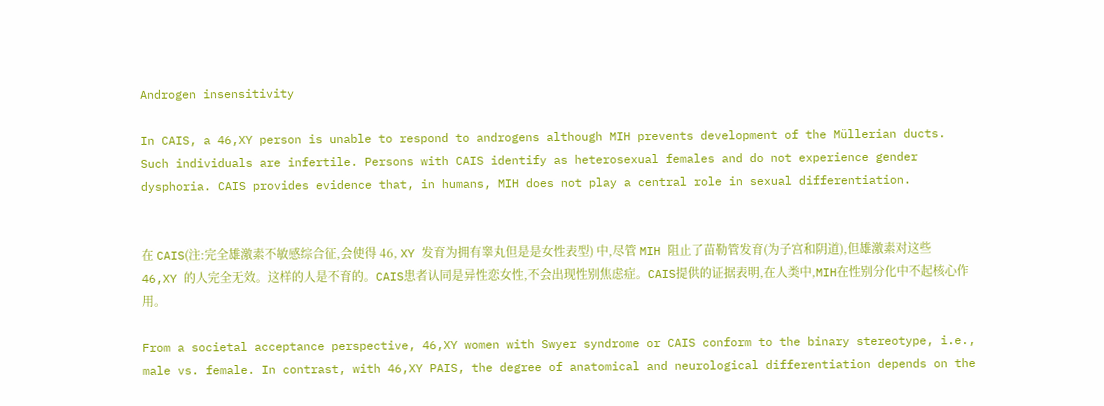Androgen insensitivity

In CAIS, a 46,XY person is unable to respond to androgens although MIH prevents development of the Müllerian ducts. Such individuals are infertile. Persons with CAIS identify as heterosexual females and do not experience gender dysphoria. CAIS provides evidence that, in humans, MIH does not play a central role in sexual differentiation.


在 CAIS(注:完全雄激素不敏感综合征,会使得 46, XY 发育为拥有睾丸但是是女性表型) 中,尽管 MIH 阻止了苗勒管发育(为子宫和阴道),但雄激素对这些 46,XY 的人完全无效。这样的人是不育的。CAIS患者认同是异性恋女性,不会出现性别焦虑症。CAIS提供的证据表明,在人类中,MIH在性别分化中不起核心作用。

From a societal acceptance perspective, 46,XY women with Swyer syndrome or CAIS conform to the binary stereotype, i.e., male vs. female. In contrast, with 46,XY PAIS, the degree of anatomical and neurological differentiation depends on the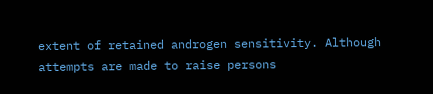extent of retained androgen sensitivity. Although attempts are made to raise persons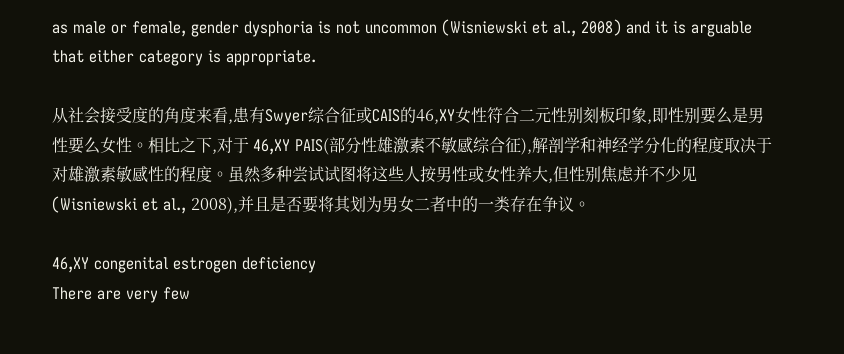as male or female, gender dysphoria is not uncommon (Wisniewski et al., 2008) and it is arguable that either category is appropriate.

从社会接受度的角度来看,患有Swyer综合征或CAIS的46,XY女性符合二元性别刻板印象,即性别要么是男性要么女性。相比之下,对于 46,XY PAIS(部分性雄激素不敏感综合征),解剖学和神经学分化的程度取决于对雄激素敏感性的程度。虽然多种尝试试图将这些人按男性或女性养大,但性别焦虑并不少见(Wisniewski et al., 2008),并且是否要将其划为男女二者中的一类存在争议。

46,XY congenital estrogen deficiency
There are very few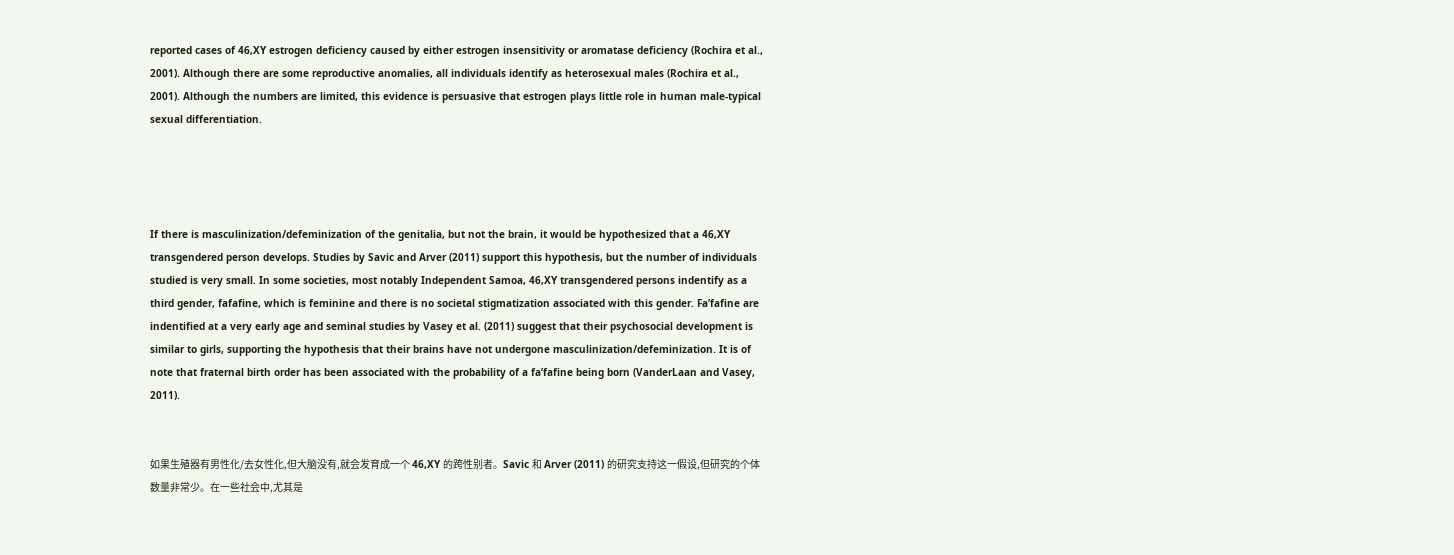reported cases of 46,XY estrogen deficiency caused by either estrogen insensitivity or aromatase deficiency (Rochira et al., 2001). Although there are some reproductive anomalies, all individuals identify as heterosexual males (Rochira et al., 2001). Although the numbers are limited, this evidence is persuasive that estrogen plays little role in human male-typical sexual differentiation.




If there is masculinization/defeminization of the genitalia, but not the brain, it would be hypothesized that a 46,XY transgendered person develops. Studies by Savic and Arver (2011) support this hypothesis, but the number of individuals studied is very small. In some societies, most notably Independent Samoa, 46,XY transgendered persons indentify as a third gender, fafafine, which is feminine and there is no societal stigmatization associated with this gender. Fa’fafine are indentified at a very early age and seminal studies by Vasey et al. (2011) suggest that their psychosocial development is similar to girls, supporting the hypothesis that their brains have not undergone masculinization/defeminization. It is of note that fraternal birth order has been associated with the probability of a fa’fafine being born (VanderLaan and Vasey, 2011).


如果生殖器有男性化/去女性化,但大脑没有,就会发育成一个 46,XY 的跨性别者。Savic 和 Arver (2011) 的研究支持这一假设,但研究的个体数量非常少。在一些社会中,尤其是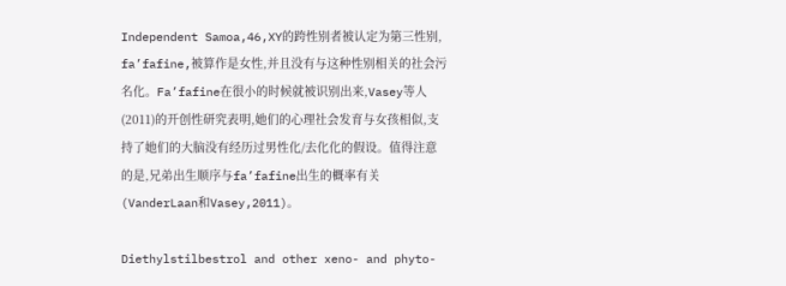Independent Samoa,46,XY的跨性别者被认定为第三性别, fa’fafine,被算作是女性,并且没有与这种性别相关的社会污名化。Fa’fafine在很小的时候就被识别出来,Vasey等人(2011)的开创性研究表明,她们的心理社会发育与女孩相似,支持了她们的大脑没有经历过男性化/去化化的假设。值得注意的是,兄弟出生顺序与fa’fafine出生的概率有关(VanderLaan和Vasey,2011)。

Diethylstilbestrol and other xeno- and phyto-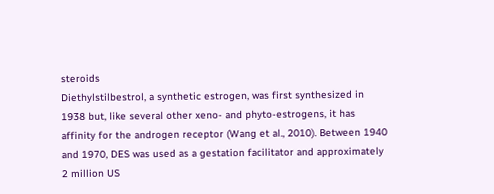steroids
Diethylstilbestrol, a synthetic estrogen, was first synthesized in 1938 but, like several other xeno- and phyto-estrogens, it has affinity for the androgen receptor (Wang et al., 2010). Between 1940 and 1970, DES was used as a gestation facilitator and approximately 2 million US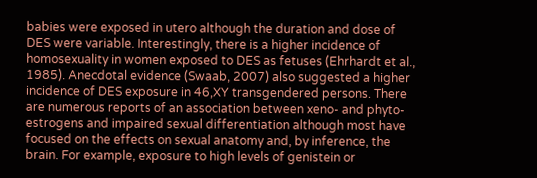babies were exposed in utero although the duration and dose of DES were variable. Interestingly, there is a higher incidence of homosexuality in women exposed to DES as fetuses (Ehrhardt et al., 1985). Anecdotal evidence (Swaab, 2007) also suggested a higher incidence of DES exposure in 46,XY transgendered persons. There are numerous reports of an association between xeno- and phyto-estrogens and impaired sexual differentiation although most have focused on the effects on sexual anatomy and, by inference, the brain. For example, exposure to high levels of genistein or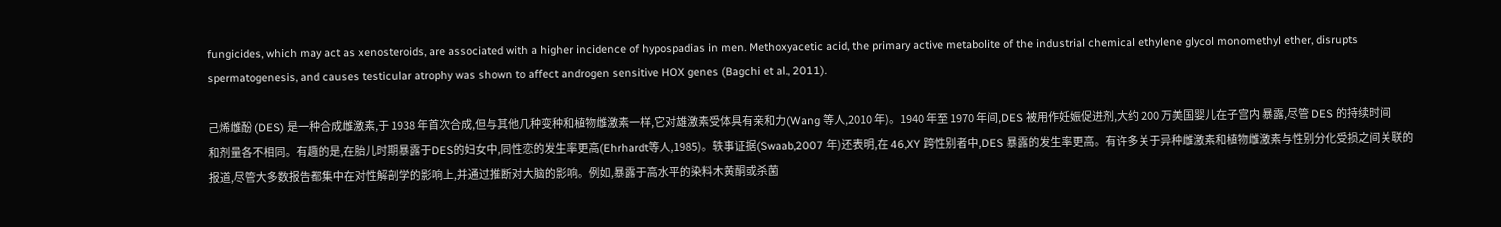fungicides, which may act as xenosteroids, are associated with a higher incidence of hypospadias in men. Methoxyacetic acid, the primary active metabolite of the industrial chemical ethylene glycol monomethyl ether, disrupts spermatogenesis, and causes testicular atrophy was shown to affect androgen sensitive HOX genes (Bagchi et al., 2011).

己烯雌酚 (DES) 是一种合成雌激素,于 1938 年首次合成,但与其他几种变种和植物雌激素一样,它对雄激素受体具有亲和力(Wang 等人,2010 年)。1940 年至 1970 年间,DES 被用作妊娠促进剂,大约 200 万美国婴儿在子宫内 暴露,尽管 DES 的持续时间和剂量各不相同。有趣的是,在胎儿时期暴露于DES的妇女中,同性恋的发生率更高(Ehrhardt等人,1985)。轶事证据(Swaab,2007 年)还表明,在 46,XY 跨性别者中,DES 暴露的发生率更高。有许多关于异种雌激素和植物雌激素与性别分化受损之间关联的报道,尽管大多数报告都集中在对性解剖学的影响上,并通过推断对大脑的影响。例如,暴露于高水平的染料木黄酮或杀菌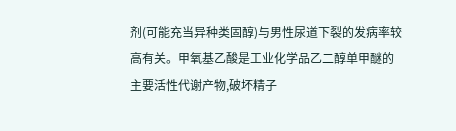剂(可能充当异种类固醇)与男性尿道下裂的发病率较高有关。甲氧基乙酸是工业化学品乙二醇单甲醚的主要活性代谢产物,破坏精子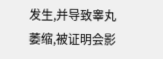发生,并导致睾丸萎缩,被证明会影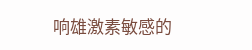响雄激素敏感的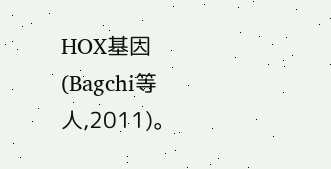HOX基因(Bagchi等人,2011)。